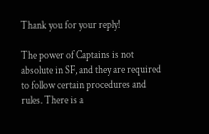Thank you for your reply!

The power of Captains is not absolute in SF, and they are required to follow certain procedures and rules. There is a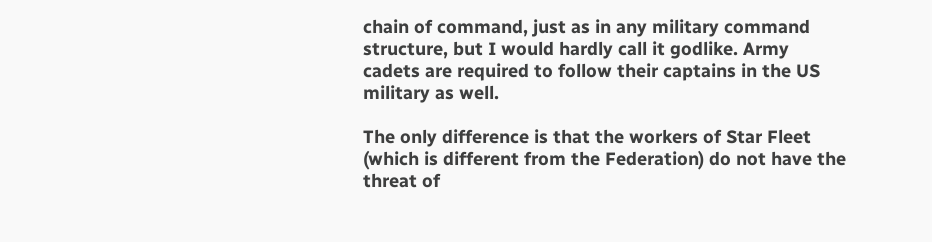chain of command, just as in any military command structure, but I would hardly call it godlike. Army cadets are required to follow their captains in the US military as well.

The only difference is that the workers of Star Fleet (which is different from the Federation) do not have the threat of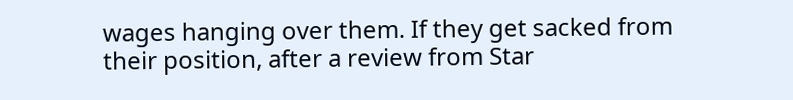wages hanging over them. If they get sacked from their position, after a review from Star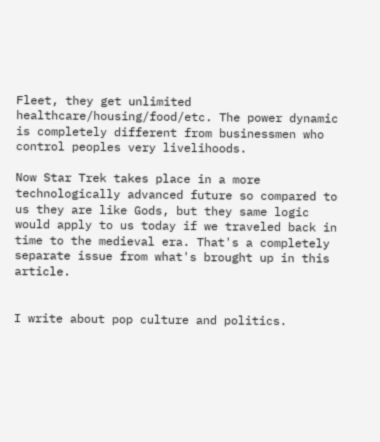Fleet, they get unlimited healthcare/housing/food/etc. The power dynamic is completely different from businessmen who control peoples very livelihoods.

Now Star Trek takes place in a more technologically advanced future so compared to us they are like Gods, but they same logic would apply to us today if we traveled back in time to the medieval era. That's a completely separate issue from what's brought up in this article.


I write about pop culture and politics.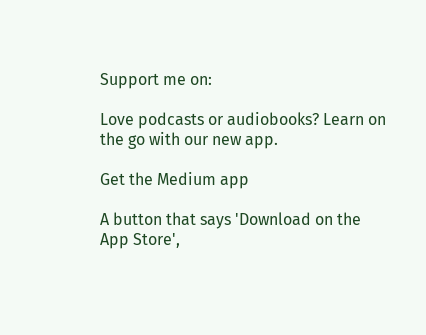Support me on:

Love podcasts or audiobooks? Learn on the go with our new app.

Get the Medium app

A button that says 'Download on the App Store',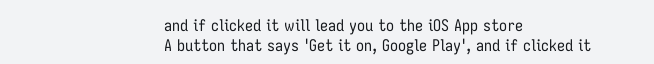and if clicked it will lead you to the iOS App store
A button that says 'Get it on, Google Play', and if clicked it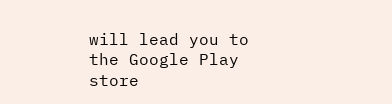will lead you to the Google Play store